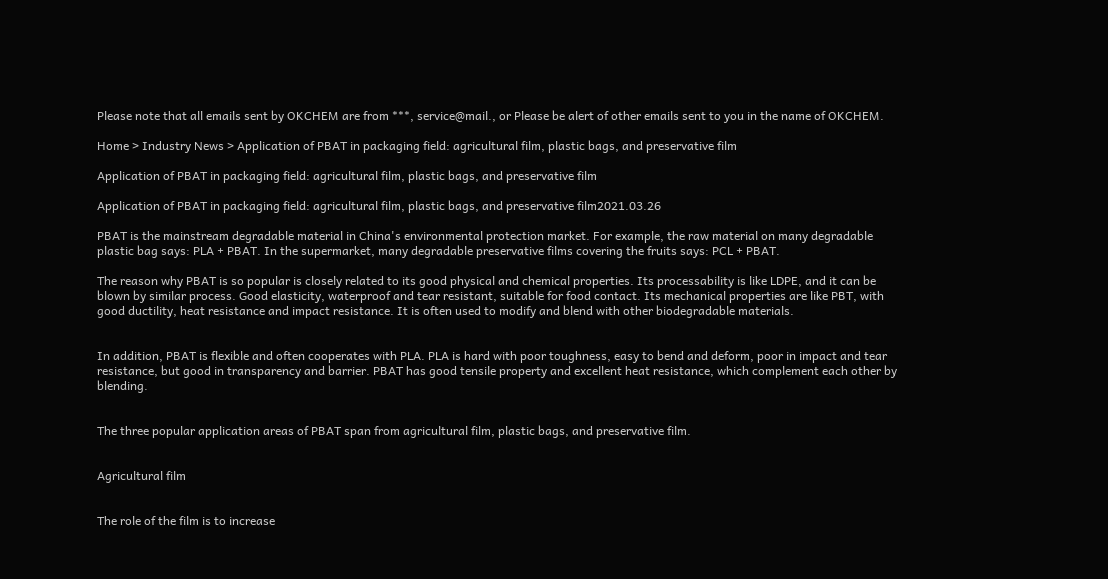Please note that all emails sent by OKCHEM are from ***, service@mail., or Please be alert of other emails sent to you in the name of OKCHEM.

Home > Industry News > Application of PBAT in packaging field: agricultural film, plastic bags, and preservative film

Application of PBAT in packaging field: agricultural film, plastic bags, and preservative film

Application of PBAT in packaging field: agricultural film, plastic bags, and preservative film2021.03.26

PBAT is the mainstream degradable material in China's environmental protection market. For example, the raw material on many degradable plastic bag says: PLA + PBAT. In the supermarket, many degradable preservative films covering the fruits says: PCL + PBAT.

The reason why PBAT is so popular is closely related to its good physical and chemical properties. Its processability is like LDPE, and it can be blown by similar process. Good elasticity, waterproof and tear resistant, suitable for food contact. Its mechanical properties are like PBT, with good ductility, heat resistance and impact resistance. It is often used to modify and blend with other biodegradable materials.


In addition, PBAT is flexible and often cooperates with PLA. PLA is hard with poor toughness, easy to bend and deform, poor in impact and tear resistance, but good in transparency and barrier. PBAT has good tensile property and excellent heat resistance, which complement each other by blending.


The three popular application areas of PBAT span from agricultural film, plastic bags, and preservative film.


Agricultural film


The role of the film is to increase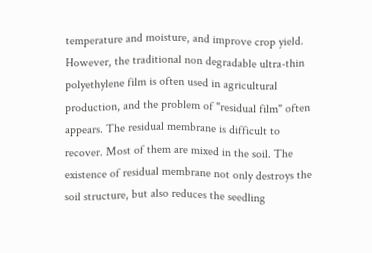temperature and moisture, and improve crop yield. However, the traditional non degradable ultra-thin polyethylene film is often used in agricultural production, and the problem of "residual film" often appears. The residual membrane is difficult to recover. Most of them are mixed in the soil. The existence of residual membrane not only destroys the soil structure, but also reduces the seedling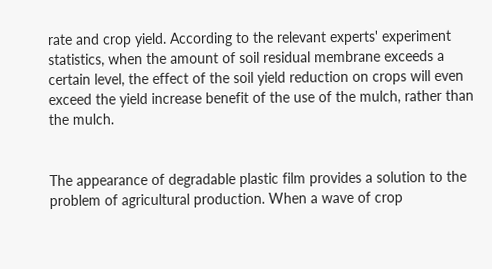rate and crop yield. According to the relevant experts' experiment statistics, when the amount of soil residual membrane exceeds a certain level, the effect of the soil yield reduction on crops will even exceed the yield increase benefit of the use of the mulch, rather than the mulch.


The appearance of degradable plastic film provides a solution to the problem of agricultural production. When a wave of crop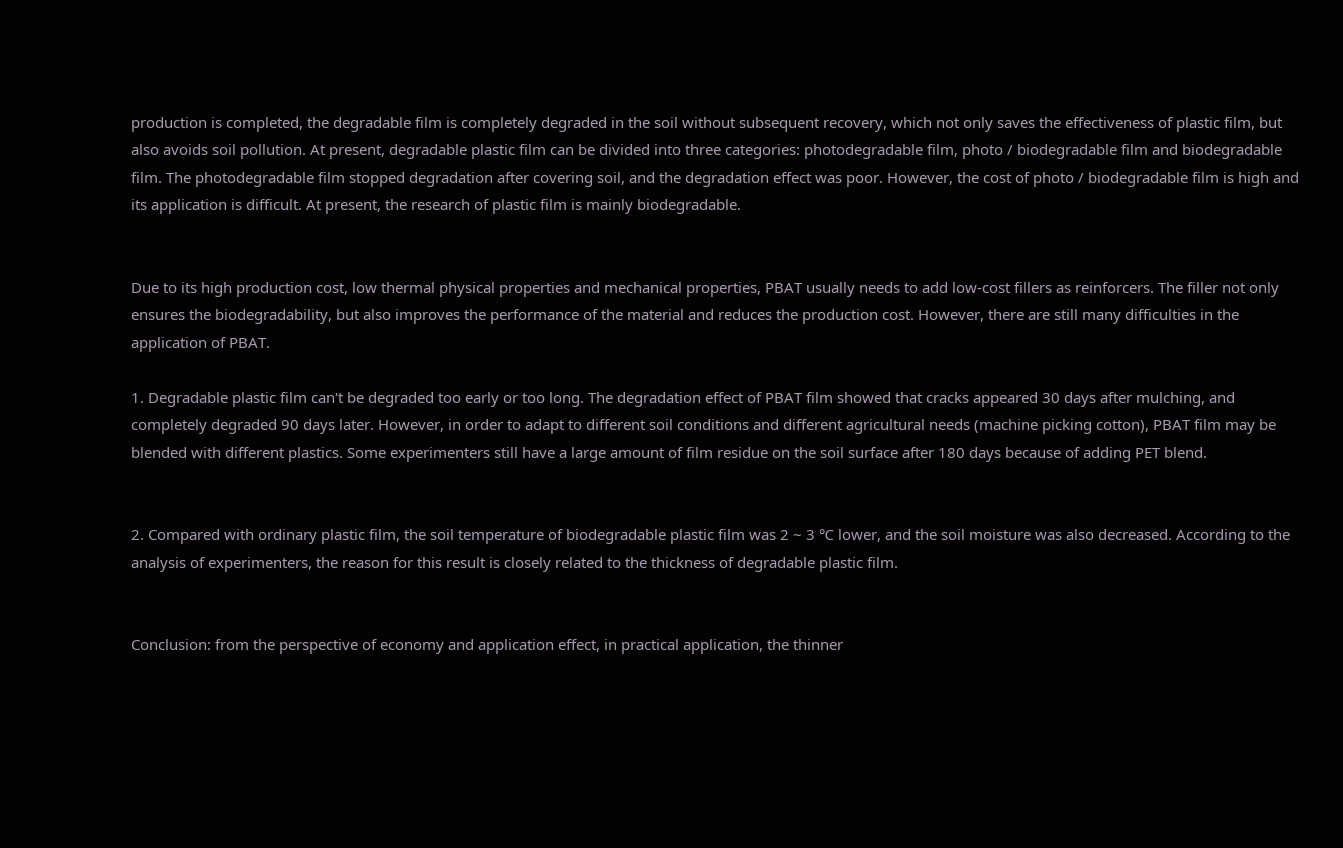production is completed, the degradable film is completely degraded in the soil without subsequent recovery, which not only saves the effectiveness of plastic film, but also avoids soil pollution. At present, degradable plastic film can be divided into three categories: photodegradable film, photo / biodegradable film and biodegradable film. The photodegradable film stopped degradation after covering soil, and the degradation effect was poor. However, the cost of photo / biodegradable film is high and its application is difficult. At present, the research of plastic film is mainly biodegradable.


Due to its high production cost, low thermal physical properties and mechanical properties, PBAT usually needs to add low-cost fillers as reinforcers. The filler not only ensures the biodegradability, but also improves the performance of the material and reduces the production cost. However, there are still many difficulties in the application of PBAT.

1. Degradable plastic film can't be degraded too early or too long. The degradation effect of PBAT film showed that cracks appeared 30 days after mulching, and completely degraded 90 days later. However, in order to adapt to different soil conditions and different agricultural needs (machine picking cotton), PBAT film may be blended with different plastics. Some experimenters still have a large amount of film residue on the soil surface after 180 days because of adding PET blend.


2. Compared with ordinary plastic film, the soil temperature of biodegradable plastic film was 2 ~ 3 ℃ lower, and the soil moisture was also decreased. According to the analysis of experimenters, the reason for this result is closely related to the thickness of degradable plastic film.


Conclusion: from the perspective of economy and application effect, in practical application, the thinner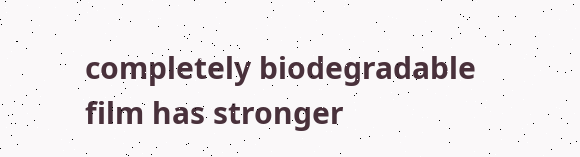completely biodegradable film has stronger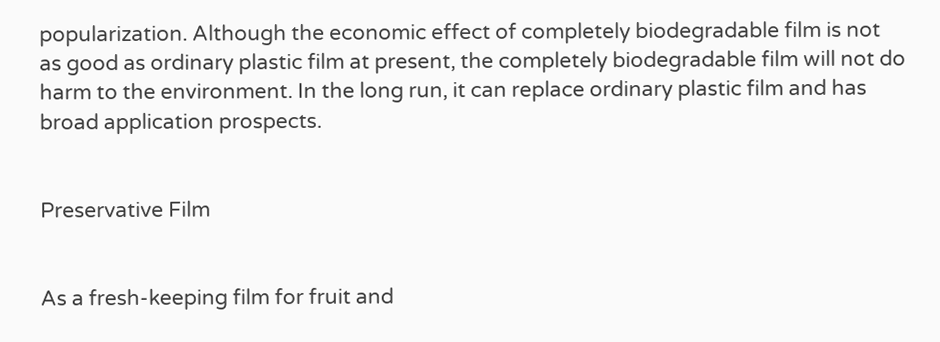popularization. Although the economic effect of completely biodegradable film is not as good as ordinary plastic film at present, the completely biodegradable film will not do harm to the environment. In the long run, it can replace ordinary plastic film and has broad application prospects.


Preservative Film


As a fresh-keeping film for fruit and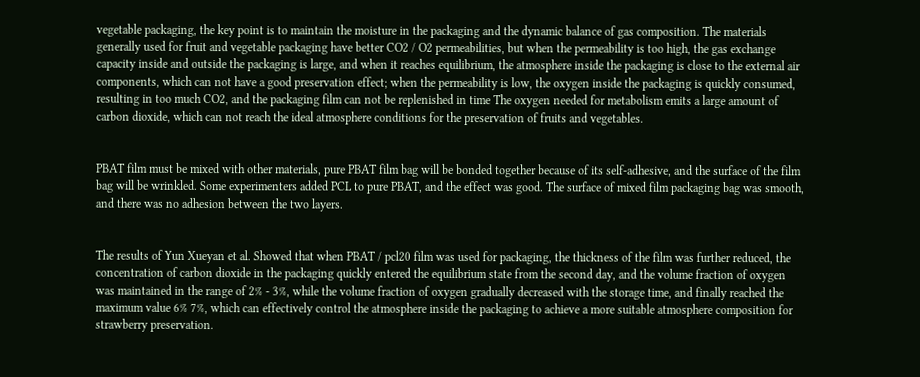vegetable packaging, the key point is to maintain the moisture in the packaging and the dynamic balance of gas composition. The materials generally used for fruit and vegetable packaging have better CO2 / O2 permeabilities, but when the permeability is too high, the gas exchange capacity inside and outside the packaging is large, and when it reaches equilibrium, the atmosphere inside the packaging is close to the external air components, which can not have a good preservation effect; when the permeability is low, the oxygen inside the packaging is quickly consumed, resulting in too much CO2, and the packaging film can not be replenished in time The oxygen needed for metabolism emits a large amount of carbon dioxide, which can not reach the ideal atmosphere conditions for the preservation of fruits and vegetables.


PBAT film must be mixed with other materials, pure PBAT film bag will be bonded together because of its self-adhesive, and the surface of the film bag will be wrinkled. Some experimenters added PCL to pure PBAT, and the effect was good. The surface of mixed film packaging bag was smooth, and there was no adhesion between the two layers.


The results of Yun Xueyan et al. Showed that when PBAT / pcl20 film was used for packaging, the thickness of the film was further reduced, the concentration of carbon dioxide in the packaging quickly entered the equilibrium state from the second day, and the volume fraction of oxygen was maintained in the range of 2% - 3%, while the volume fraction of oxygen gradually decreased with the storage time, and finally reached the maximum value 6% 7%, which can effectively control the atmosphere inside the packaging to achieve a more suitable atmosphere composition for strawberry preservation.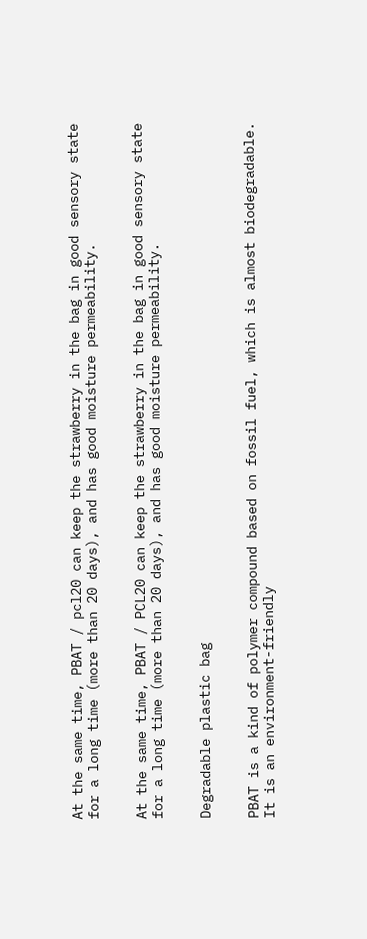At the same time, PBAT / pcl20 can keep the strawberry in the bag in good sensory state for a long time (more than 20 days), and has good moisture permeability.


At the same time, PBAT / PCL20 can keep the strawberry in the bag in good sensory state for a long time (more than 20 days), and has good moisture permeability.


Degradable plastic bag


PBAT is a kind of polymer compound based on fossil fuel, which is almost biodegradable. It is an environment-friendly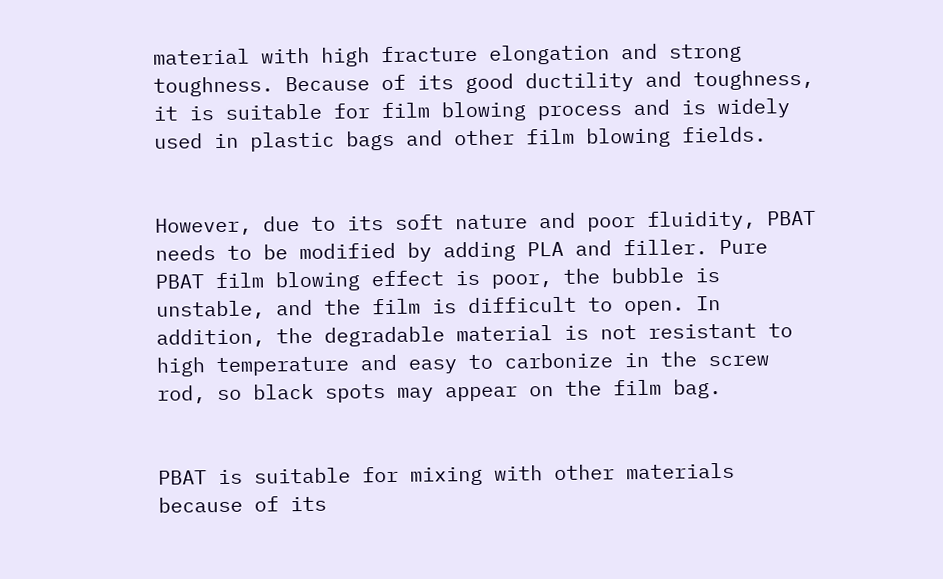material with high fracture elongation and strong toughness. Because of its good ductility and toughness, it is suitable for film blowing process and is widely used in plastic bags and other film blowing fields.


However, due to its soft nature and poor fluidity, PBAT needs to be modified by adding PLA and filler. Pure PBAT film blowing effect is poor, the bubble is unstable, and the film is difficult to open. In addition, the degradable material is not resistant to high temperature and easy to carbonize in the screw rod, so black spots may appear on the film bag.


PBAT is suitable for mixing with other materials because of its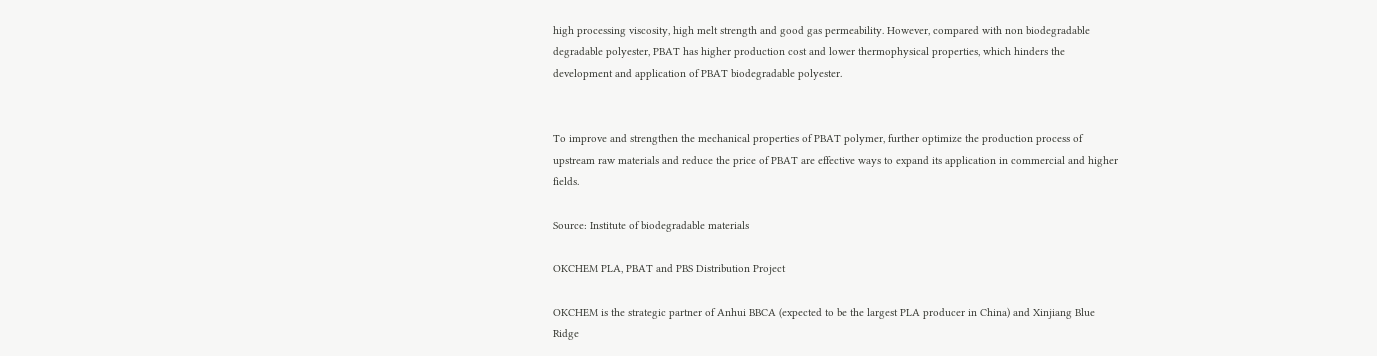high processing viscosity, high melt strength and good gas permeability. However, compared with non biodegradable degradable polyester, PBAT has higher production cost and lower thermophysical properties, which hinders the development and application of PBAT biodegradable polyester.


To improve and strengthen the mechanical properties of PBAT polymer, further optimize the production process of upstream raw materials and reduce the price of PBAT are effective ways to expand its application in commercial and higher fields.

Source: Institute of biodegradable materials

OKCHEM PLA, PBAT and PBS Distribution Project

OKCHEM is the strategic partner of Anhui BBCA (expected to be the largest PLA producer in China) and Xinjiang Blue Ridge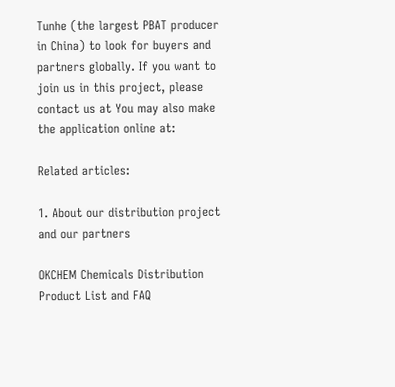Tunhe (the largest PBAT producer in China) to look for buyers and partners globally. If you want to join us in this project, please contact us at You may also make the application online at:

Related articles:

1. About our distribution project and our partners

OKCHEM Chemicals Distribution Product List and FAQ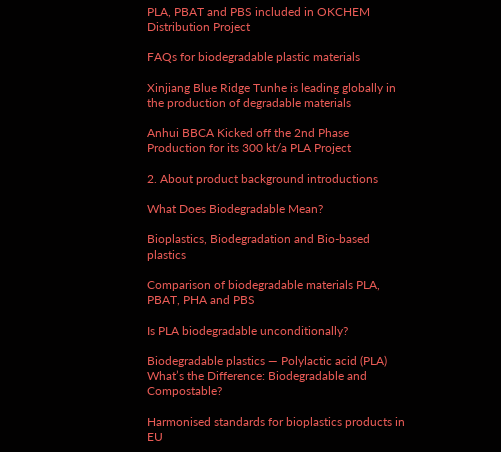PLA, PBAT and PBS included in OKCHEM Distribution Project

FAQs for biodegradable plastic materials

Xinjiang Blue Ridge Tunhe is leading globally in the production of degradable materials

Anhui BBCA Kicked off the 2nd Phase Production for its 300 kt/a PLA Project

2. About product background introductions

What Does Biodegradable Mean?

Bioplastics, Biodegradation and Bio-based plastics

Comparison of biodegradable materials PLA, PBAT, PHA and PBS

Is PLA biodegradable unconditionally?

Biodegradable plastics — Polylactic acid (PLA)
What’s the Difference: Biodegradable and Compostable?

Harmonised standards for bioplastics products in EU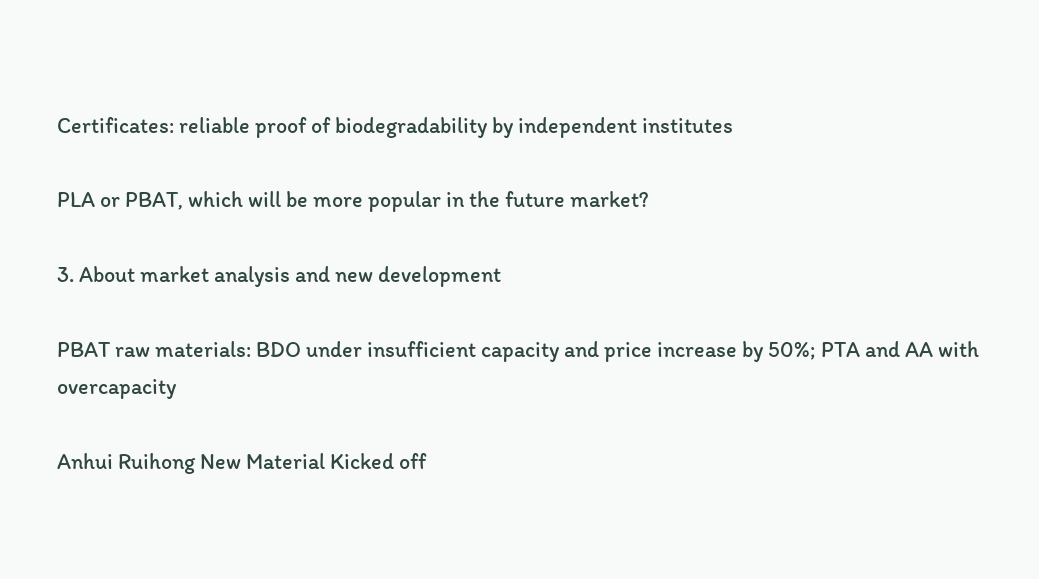Certificates: reliable proof of biodegradability by independent institutes

PLA or PBAT, which will be more popular in the future market?

3. About market analysis and new development

PBAT raw materials: BDO under insufficient capacity and price increase by 50%; PTA and AA with overcapacity

Anhui Ruihong New Material Kicked off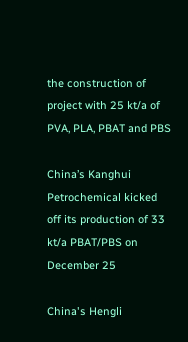the construction of project with 25 kt/a of PVA, PLA, PBAT and PBS

China’s Kanghui Petrochemical kicked off its production of 33 kt/a PBAT/PBS on December 25

China's Hengli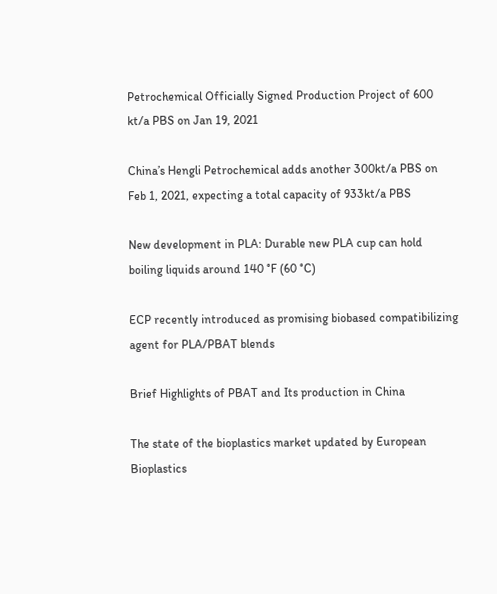Petrochemical Officially Signed Production Project of 600 kt/a PBS on Jan 19, 2021

China’s Hengli Petrochemical adds another 300kt/a PBS on Feb 1, 2021, expecting a total capacity of 933kt/a PBS

New development in PLA: Durable new PLA cup can hold boiling liquids around 140 °F (60 °C)

ECP recently introduced as promising biobased compatibilizing agent for PLA/PBAT blends

Brief Highlights of PBAT and Its production in China

The state of the bioplastics market updated by European Bioplastics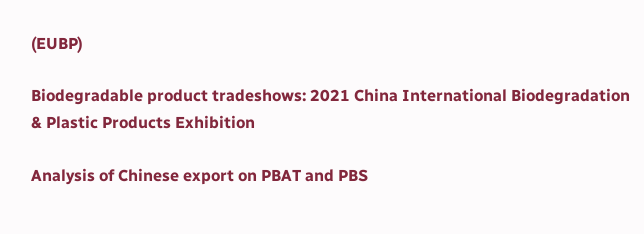(EUBP)

Biodegradable product tradeshows: 2021 China International Biodegradation & Plastic Products Exhibition

Analysis of Chinese export on PBAT and PBS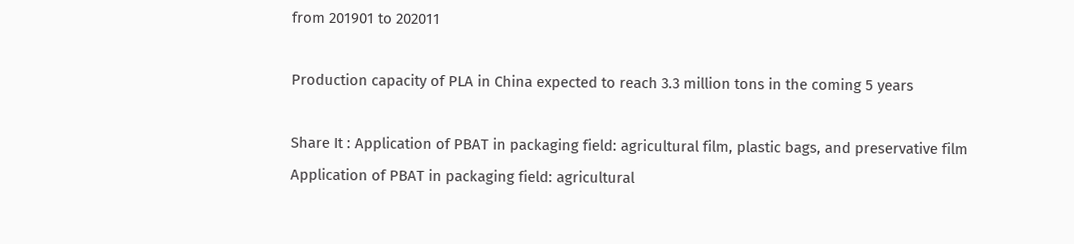from 201901 to 202011

Production capacity of PLA in China expected to reach 3.3 million tons in the coming 5 years

Share It : Application of PBAT in packaging field: agricultural film, plastic bags, and preservative film Application of PBAT in packaging field: agricultural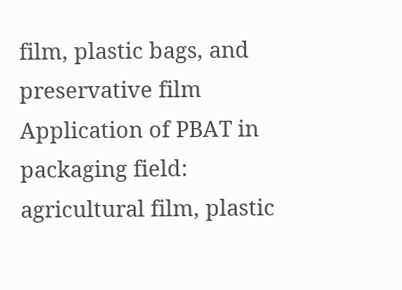film, plastic bags, and preservative film Application of PBAT in packaging field: agricultural film, plastic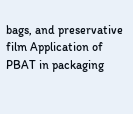bags, and preservative film Application of PBAT in packaging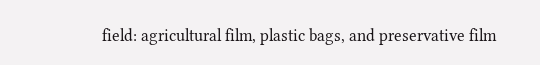field: agricultural film, plastic bags, and preservative film